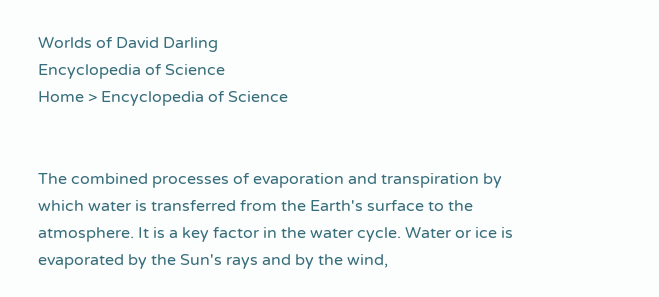Worlds of David Darling
Encyclopedia of Science
Home > Encyclopedia of Science


The combined processes of evaporation and transpiration by which water is transferred from the Earth's surface to the atmosphere. It is a key factor in the water cycle. Water or ice is evaporated by the Sun's rays and by the wind,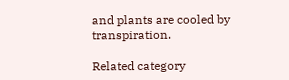and plants are cooled by transpiration.

Related category